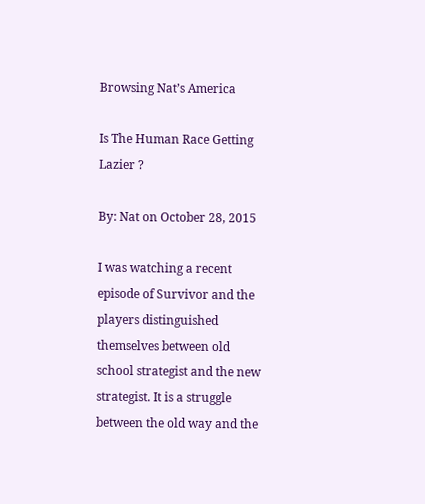Browsing Nat’s America

Is The Human Race Getting Lazier ?

By: Nat on October 28, 2015

I was watching a recent episode of Survivor and the players distinguished themselves between old school strategist and the new strategist. It is a struggle between the old way and the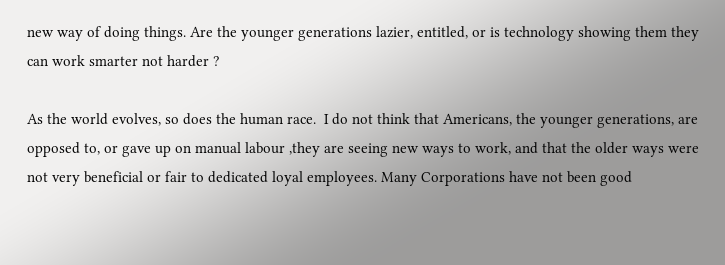new way of doing things. Are the younger generations lazier, entitled, or is technology showing them they can work smarter not harder ?

As the world evolves, so does the human race.  I do not think that Americans, the younger generations, are opposed to, or gave up on manual labour ,they are seeing new ways to work, and that the older ways were not very beneficial or fair to dedicated loyal employees. Many Corporations have not been good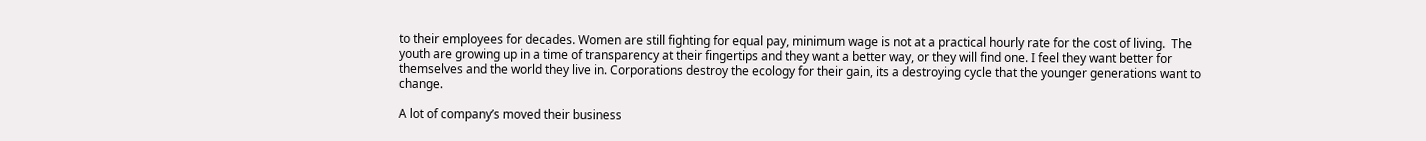to their employees for decades. Women are still fighting for equal pay, minimum wage is not at a practical hourly rate for the cost of living.  The youth are growing up in a time of transparency at their fingertips and they want a better way, or they will find one. I feel they want better for themselves and the world they live in. Corporations destroy the ecology for their gain, its a destroying cycle that the younger generations want to change.

A lot of company’s moved their business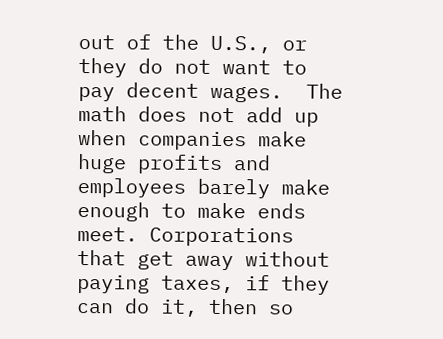out of the U.S., or they do not want to pay decent wages.  The math does not add up when companies make huge profits and employees barely make enough to make ends meet. Corporations that get away without paying taxes, if they can do it, then so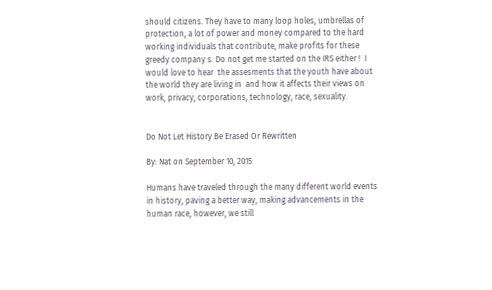should citizens. They have to many loop holes, umbrellas of protection, a lot of power and money compared to the hard working individuals that contribute, make profits for these greedy company s. Do not get me started on the IRS either !  I would love to hear  the assesments that the youth have about the world they are living in  and how it affects their views on work, privacy, corporations, technology, race, sexuality.


Do Not Let History Be Erased Or Rewritten

By: Nat on September 10, 2015

Humans have traveled through the many different world events in history, paving a better way, making advancements in the human race, however, we still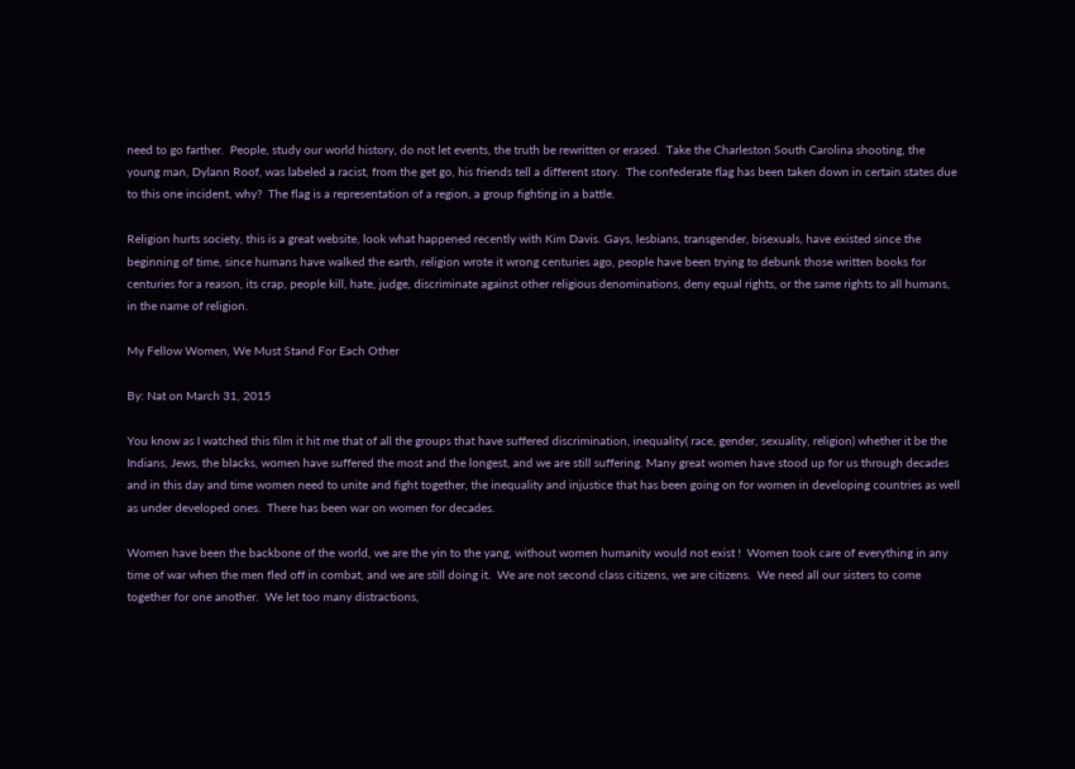need to go farther.  People, study our world history, do not let events, the truth be rewritten or erased.  Take the Charleston South Carolina shooting, the young man, Dylann Roof, was labeled a racist, from the get go, his friends tell a different story.  The confederate flag has been taken down in certain states due to this one incident, why?  The flag is a representation of a region, a group fighting in a battle.

Religion hurts society, this is a great website, look what happened recently with Kim Davis. Gays, lesbians, transgender, bisexuals, have existed since the beginning of time, since humans have walked the earth, religion wrote it wrong centuries ago, people have been trying to debunk those written books for centuries for a reason, its crap, people kill, hate, judge, discriminate against other religious denominations, deny equal rights, or the same rights to all humans, in the name of religion.

My Fellow Women, We Must Stand For Each Other

By: Nat on March 31, 2015

You know as I watched this film it hit me that of all the groups that have suffered discrimination, inequality( race, gender, sexuality, religion) whether it be the Indians, Jews, the blacks, women have suffered the most and the longest, and we are still suffering. Many great women have stood up for us through decades and in this day and time women need to unite and fight together, the inequality and injustice that has been going on for women in developing countries as well as under developed ones.  There has been war on women for decades.

Women have been the backbone of the world, we are the yin to the yang, without women humanity would not exist !  Women took care of everything in any time of war when the men fled off in combat, and we are still doing it.  We are not second class citizens, we are citizens.  We need all our sisters to come together for one another.  We let too many distractions,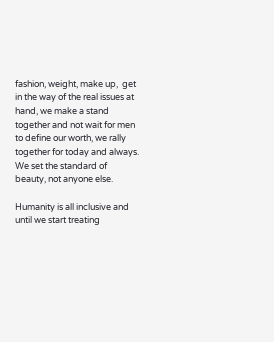fashion, weight, make up,  get in the way of the real issues at hand, we make a stand together and not wait for men to define our worth, we rally together for today and always.  We set the standard of beauty, not anyone else.

Humanity is all inclusive and until we start treating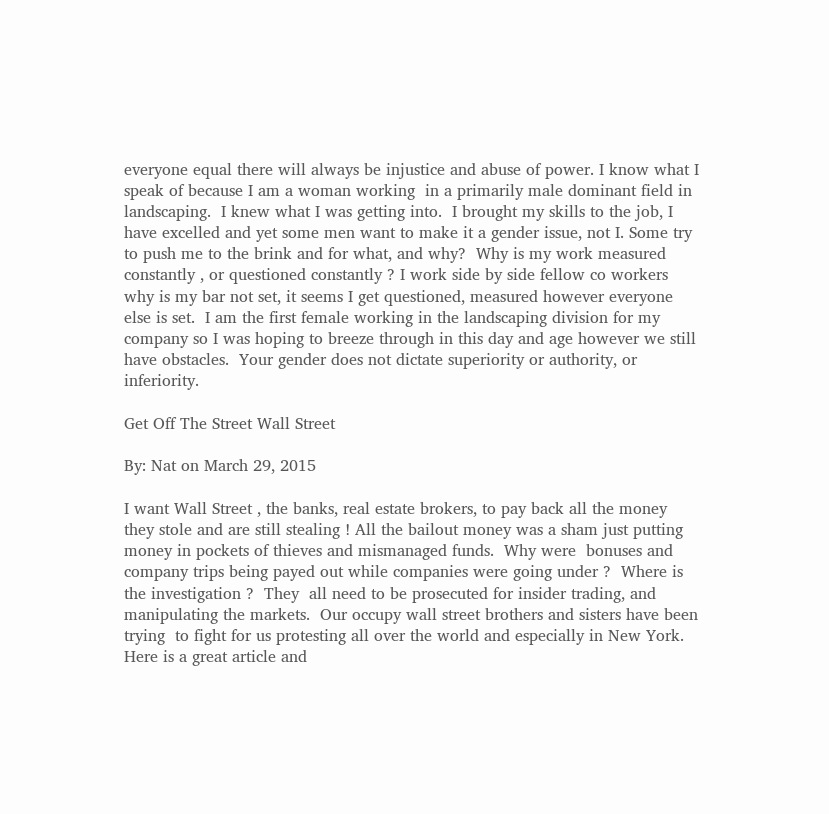everyone equal there will always be injustice and abuse of power. I know what I speak of because I am a woman working  in a primarily male dominant field in landscaping.  I knew what I was getting into.  I brought my skills to the job, I have excelled and yet some men want to make it a gender issue, not I. Some try to push me to the brink and for what, and why?  Why is my work measured constantly , or questioned constantly ? I work side by side fellow co workers why is my bar not set, it seems I get questioned, measured however everyone else is set.  I am the first female working in the landscaping division for my company so I was hoping to breeze through in this day and age however we still have obstacles.  Your gender does not dictate superiority or authority, or inferiority.

Get Off The Street Wall Street

By: Nat on March 29, 2015

I want Wall Street , the banks, real estate brokers, to pay back all the money they stole and are still stealing ! All the bailout money was a sham just putting money in pockets of thieves and mismanaged funds.  Why were  bonuses and company trips being payed out while companies were going under ?  Where is the investigation ?  They  all need to be prosecuted for insider trading, and manipulating the markets.  Our occupy wall street brothers and sisters have been trying  to fight for us protesting all over the world and especially in New York.  Here is a great article and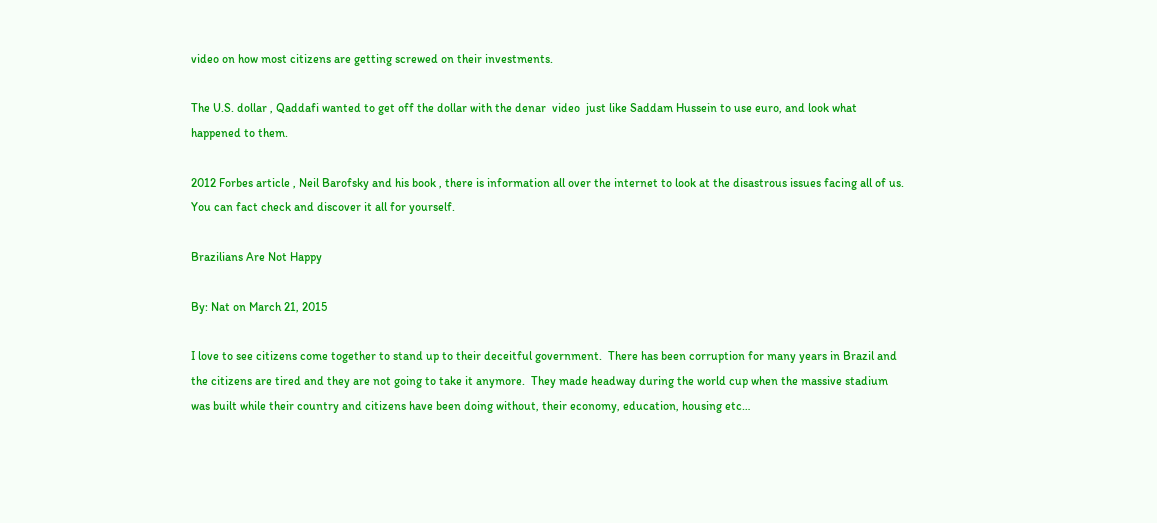video on how most citizens are getting screwed on their investments.

The U.S. dollar , Qaddafi wanted to get off the dollar with the denar  video  just like Saddam Hussein to use euro, and look what happened to them.

2012 Forbes article , Neil Barofsky and his book , there is information all over the internet to look at the disastrous issues facing all of us.  You can fact check and discover it all for yourself.

Brazilians Are Not Happy

By: Nat on March 21, 2015

I love to see citizens come together to stand up to their deceitful government.  There has been corruption for many years in Brazil and the citizens are tired and they are not going to take it anymore.  They made headway during the world cup when the massive stadium was built while their country and citizens have been doing without, their economy, education, housing etc…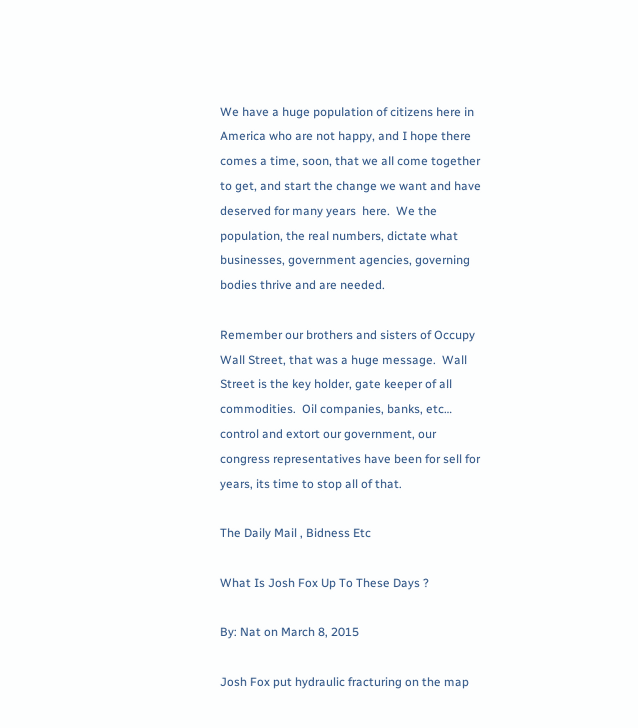We have a huge population of citizens here in America who are not happy, and I hope there comes a time, soon, that we all come together to get, and start the change we want and have deserved for many years  here.  We the population, the real numbers, dictate what businesses, government agencies, governing bodies thrive and are needed.

Remember our brothers and sisters of Occupy Wall Street, that was a huge message.  Wall Street is the key holder, gate keeper of all commodities.  Oil companies, banks, etc… control and extort our government, our congress representatives have been for sell for years, its time to stop all of that.

The Daily Mail , Bidness Etc

What Is Josh Fox Up To These Days ?

By: Nat on March 8, 2015

Josh Fox put hydraulic fracturing on the map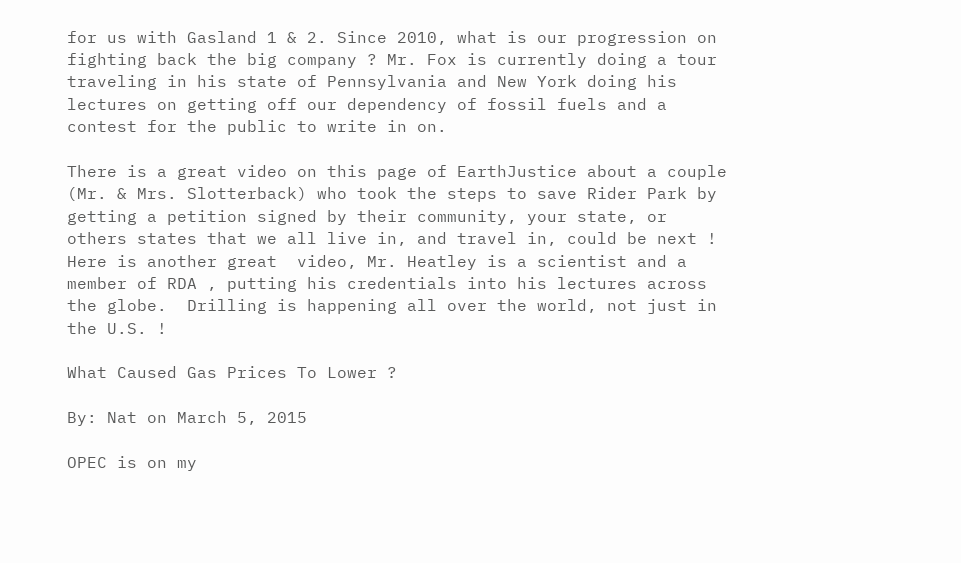for us with Gasland 1 & 2. Since 2010, what is our progression on fighting back the big company ? Mr. Fox is currently doing a tour traveling in his state of Pennsylvania and New York doing his lectures on getting off our dependency of fossil fuels and a contest for the public to write in on.

There is a great video on this page of EarthJustice about a couple (Mr. & Mrs. Slotterback) who took the steps to save Rider Park by  getting a petition signed by their community, your state, or others states that we all live in, and travel in, could be next !  Here is another great  video, Mr. Heatley is a scientist and a member of RDA , putting his credentials into his lectures across the globe.  Drilling is happening all over the world, not just in the U.S. !

What Caused Gas Prices To Lower ?

By: Nat on March 5, 2015

OPEC is on my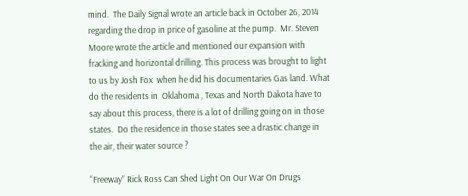mind.  The Daily Signal wrote an article back in October 26, 2014 regarding the drop in price of gasoline at the pump.  Mr. Steven Moore wrote the article and mentioned our expansion with fracking and horizontal drilling. This process was brought to light to us by Josh Fox  when he did his documentaries Gas land. What do the residents in  Oklahoma , Texas and North Dakota have to say about this process, there is a lot of drilling going on in those states.  Do the residence in those states see a drastic change in the air, their water source ?

“Freeway” Rick Ross Can Shed Light On Our War On Drugs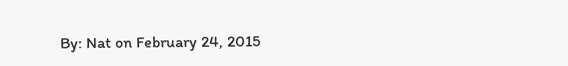By: Nat on February 24, 2015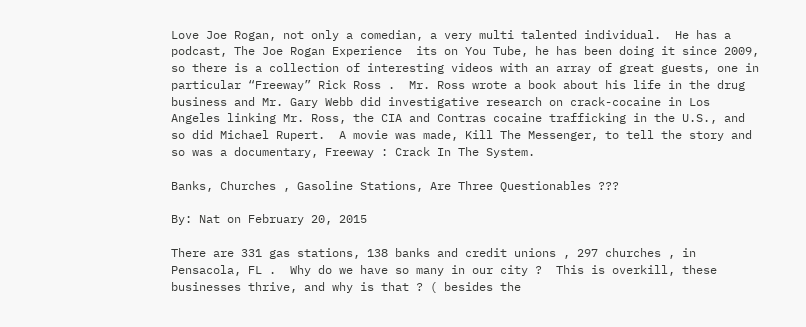Love Joe Rogan, not only a comedian, a very multi talented individual.  He has a podcast, The Joe Rogan Experience  its on You Tube, he has been doing it since 2009, so there is a collection of interesting videos with an array of great guests, one in particular “Freeway” Rick Ross .  Mr. Ross wrote a book about his life in the drug business and Mr. Gary Webb did investigative research on crack-cocaine in Los Angeles linking Mr. Ross, the CIA and Contras cocaine trafficking in the U.S., and so did Michael Rupert.  A movie was made, Kill The Messenger, to tell the story and so was a documentary, Freeway : Crack In The System.

Banks, Churches , Gasoline Stations, Are Three Questionables ???

By: Nat on February 20, 2015

There are 331 gas stations, 138 banks and credit unions , 297 churches , in Pensacola, FL .  Why do we have so many in our city ?  This is overkill, these businesses thrive, and why is that ? ( besides the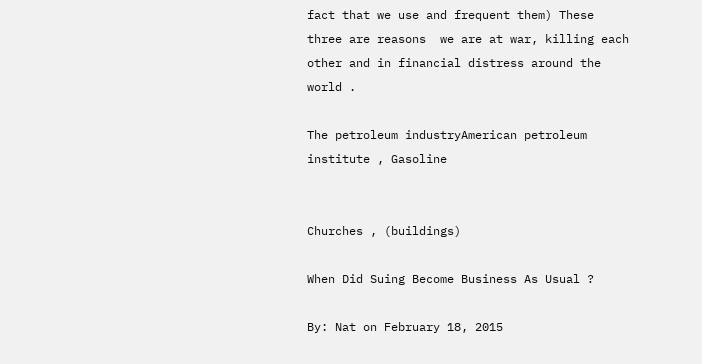fact that we use and frequent them) These three are reasons  we are at war, killing each other and in financial distress around the world .

The petroleum industryAmerican petroleum institute , Gasoline


Churches , (buildings)

When Did Suing Become Business As Usual ?

By: Nat on February 18, 2015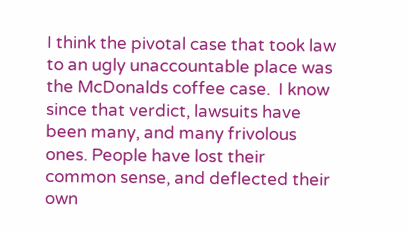I think the pivotal case that took law to an ugly unaccountable place was the McDonalds coffee case.  I know since that verdict, lawsuits have been many, and many frivolous ones. People have lost their common sense, and deflected their own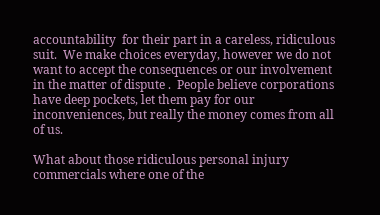accountability  for their part in a careless, ridiculous suit.  We make choices everyday, however we do not want to accept the consequences or our involvement in the matter of dispute .  People believe corporations have deep pockets, let them pay for our inconveniences, but really the money comes from all of us.

What about those ridiculous personal injury commercials where one of the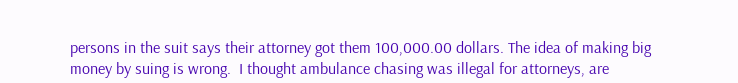persons in the suit says their attorney got them 100,000.00 dollars. The idea of making big money by suing is wrong.  I thought ambulance chasing was illegal for attorneys, are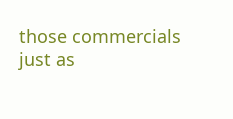those commercials just as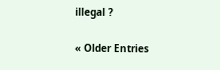illegal ?

« Older Entries